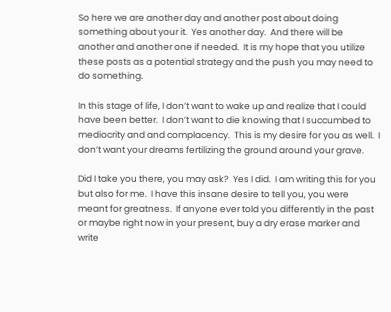So here we are another day and another post about doing something about your it.  Yes another day.  And there will be another and another one if needed.  It is my hope that you utilize these posts as a potential strategy and the push you may need to do something.

In this stage of life, I don’t want to wake up and realize that I could have been better.  I don’t want to die knowing that I succumbed to mediocrity and and complacency.  This is my desire for you as well.  I don’t want your dreams fertilizing the ground around your grave.

Did I take you there, you may ask?  Yes I did.  I am writing this for you but also for me.  I have this insane desire to tell you, you were meant for greatness.  If anyone ever told you differently in the past or maybe right now in your present, buy a dry erase marker and write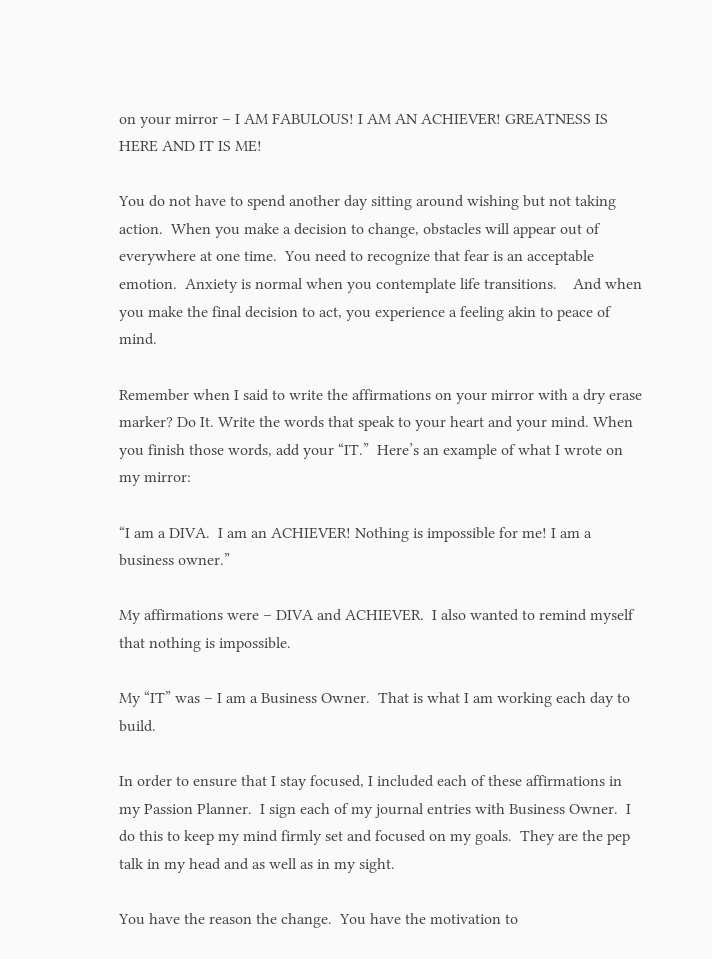on your mirror – I AM FABULOUS! I AM AN ACHIEVER! GREATNESS IS HERE AND IT IS ME!

You do not have to spend another day sitting around wishing but not taking action.  When you make a decision to change, obstacles will appear out of everywhere at one time.  You need to recognize that fear is an acceptable emotion.  Anxiety is normal when you contemplate life transitions.    And when you make the final decision to act, you experience a feeling akin to peace of mind.

Remember when I said to write the affirmations on your mirror with a dry erase marker? Do It. Write the words that speak to your heart and your mind. When you finish those words, add your “IT.”  Here’s an example of what I wrote on my mirror:

“I am a DIVA.  I am an ACHIEVER! Nothing is impossible for me! I am a business owner.”

My affirmations were – DIVA and ACHIEVER.  I also wanted to remind myself that nothing is impossible.

My “IT” was – I am a Business Owner.  That is what I am working each day to build.

In order to ensure that I stay focused, I included each of these affirmations in my Passion Planner.  I sign each of my journal entries with Business Owner.  I do this to keep my mind firmly set and focused on my goals.  They are the pep talk in my head and as well as in my sight.

You have the reason the change.  You have the motivation to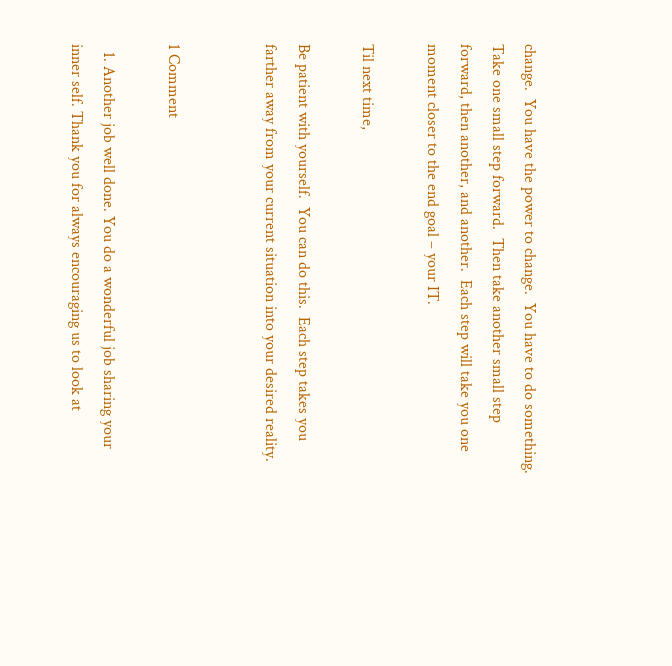change.  You have the power to change.  You have to do something.  Take one small step forward.  Then take another small step forward, then another, and another.  Each step will take you one moment closer to the end goal – your IT.

Til next time,

Be patient with yourself.  You can do this.  Each step takes you farther away from your current situation into your desired reality.


1 Comment

  1. Another job well done. You do a wonderful job sharing your inner self. Thank you for always encouraging us to look at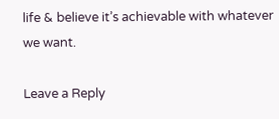life & believe it’s achievable with whatever we want.

Leave a Reply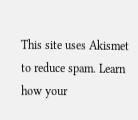This site uses Akismet to reduce spam. Learn how your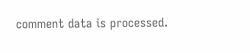comment data is processed.